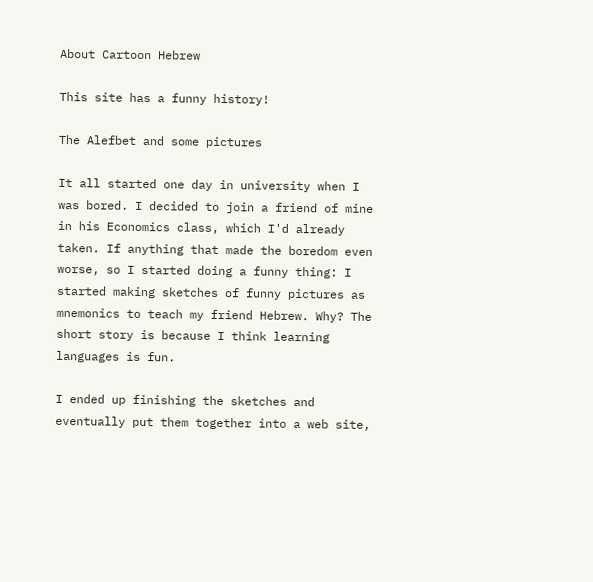About Cartoon Hebrew

This site has a funny history!

The Alefbet and some pictures

It all started one day in university when I was bored. I decided to join a friend of mine in his Economics class, which I'd already taken. If anything that made the boredom even worse, so I started doing a funny thing: I started making sketches of funny pictures as mnemonics to teach my friend Hebrew. Why? The short story is because I think learning languages is fun.

I ended up finishing the sketches and eventually put them together into a web site,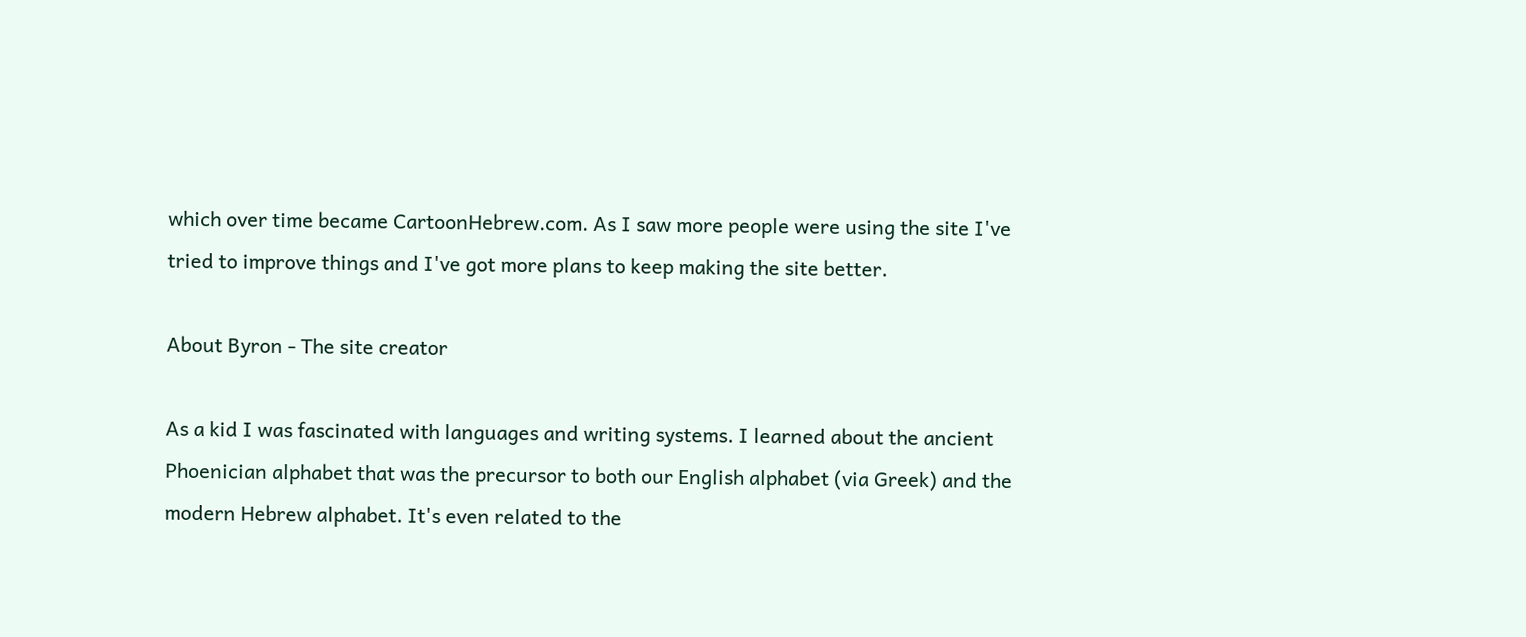which over time became CartoonHebrew.com. As I saw more people were using the site I've tried to improve things and I've got more plans to keep making the site better.

About Byron - The site creator

As a kid I was fascinated with languages and writing systems. I learned about the ancient Phoenician alphabet that was the precursor to both our English alphabet (via Greek) and the modern Hebrew alphabet. It's even related to the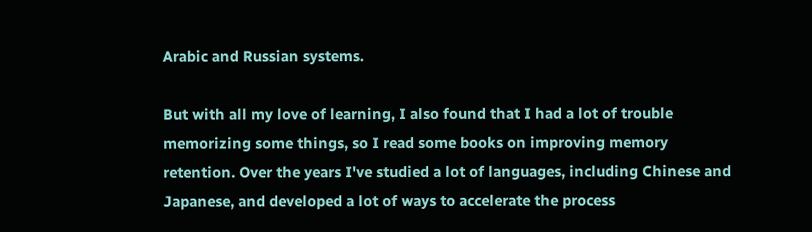Arabic and Russian systems.

But with all my love of learning, I also found that I had a lot of trouble memorizing some things, so I read some books on improving memory retention. Over the years I've studied a lot of languages, including Chinese and Japanese, and developed a lot of ways to accelerate the process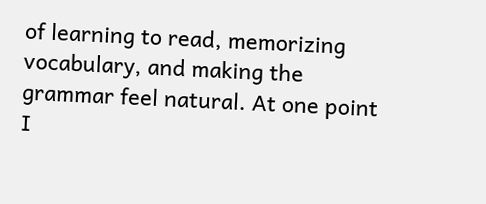of learning to read, memorizing vocabulary, and making the grammar feel natural. At one point I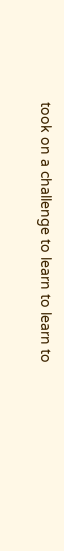took on a challenge to learn to learn to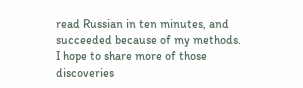read Russian in ten minutes, and succeeded because of my methods. I hope to share more of those discoveries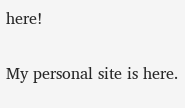here!

My personal site is here.